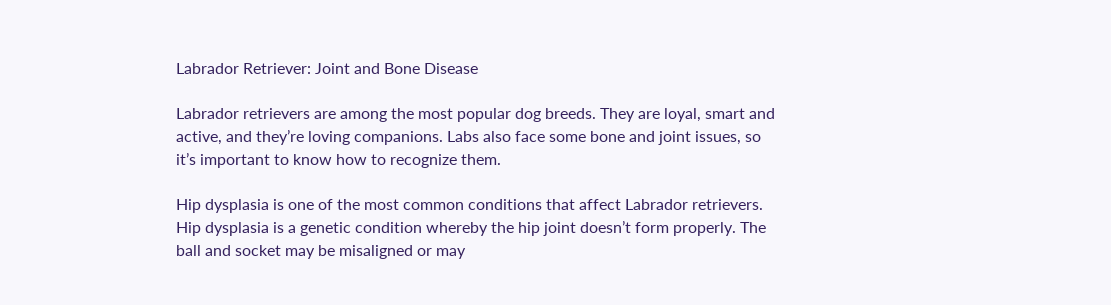Labrador Retriever: Joint and Bone Disease

Labrador retrievers are among the most popular dog breeds. They are loyal, smart and active, and they’re loving companions. Labs also face some bone and joint issues, so it’s important to know how to recognize them.

Hip dysplasia is one of the most common conditions that affect Labrador retrievers. Hip dysplasia is a genetic condition whereby the hip joint doesn’t form properly. The ball and socket may be misaligned or may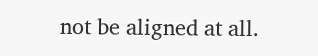not be aligned at all.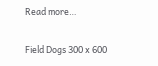Read more…

Field Dogs 300 x 600